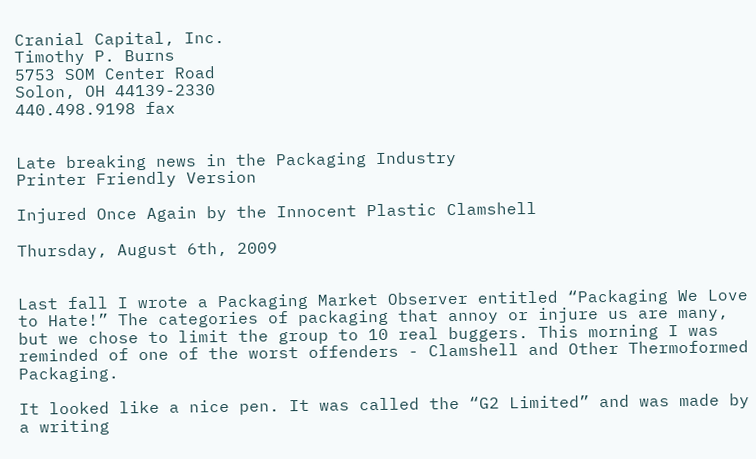Cranial Capital, Inc.
Timothy P. Burns
5753 SOM Center Road
Solon, OH 44139-2330
440.498.9198 fax


Late breaking news in the Packaging Industry
Printer Friendly Version

Injured Once Again by the Innocent Plastic Clamshell

Thursday, August 6th, 2009


Last fall I wrote a Packaging Market Observer entitled “Packaging We Love to Hate!” The categories of packaging that annoy or injure us are many, but we chose to limit the group to 10 real buggers. This morning I was reminded of one of the worst offenders - Clamshell and Other Thermoformed Packaging.

It looked like a nice pen. It was called the “G2 Limited” and was made by a writing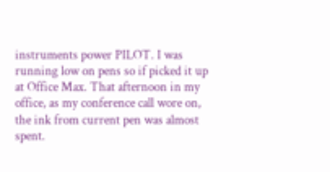instruments power PILOT. I was running low on pens so if picked it up at Office Max. That afternoon in my office, as my conference call wore on, the ink from current pen was almost spent.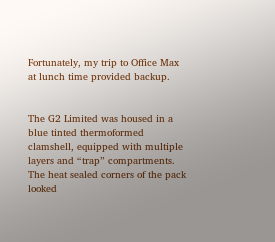Fortunately, my trip to Office Max at lunch time provided backup.


The G2 Limited was housed in a blue tinted thermoformed clamshell, equipped with multiple layers and “trap” compartments. The heat sealed corners of the pack looked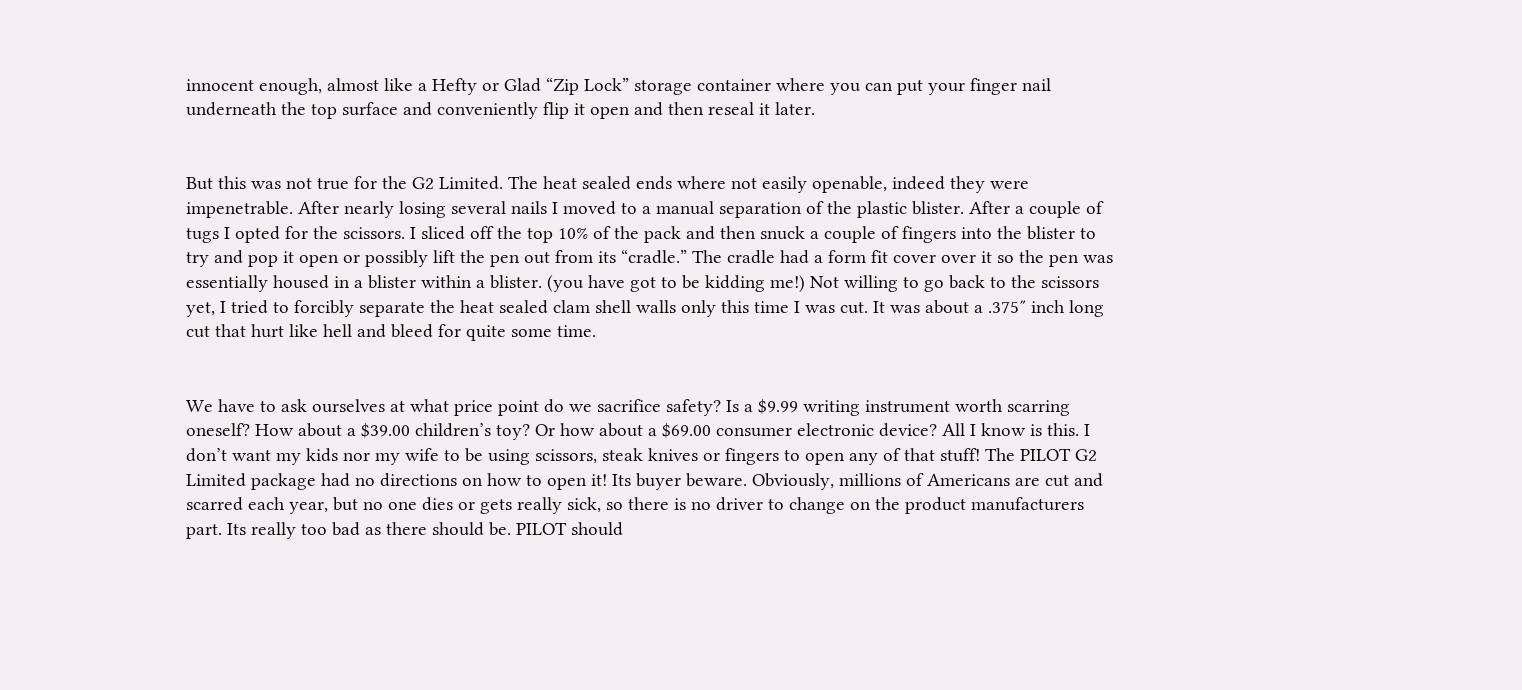innocent enough, almost like a Hefty or Glad “Zip Lock” storage container where you can put your finger nail underneath the top surface and conveniently flip it open and then reseal it later.


But this was not true for the G2 Limited. The heat sealed ends where not easily openable, indeed they were impenetrable. After nearly losing several nails I moved to a manual separation of the plastic blister. After a couple of tugs I opted for the scissors. I sliced off the top 10% of the pack and then snuck a couple of fingers into the blister to try and pop it open or possibly lift the pen out from its “cradle.” The cradle had a form fit cover over it so the pen was essentially housed in a blister within a blister. (you have got to be kidding me!) Not willing to go back to the scissors yet, I tried to forcibly separate the heat sealed clam shell walls only this time I was cut. It was about a .375″ inch long cut that hurt like hell and bleed for quite some time.


We have to ask ourselves at what price point do we sacrifice safety? Is a $9.99 writing instrument worth scarring oneself? How about a $39.00 children’s toy? Or how about a $69.00 consumer electronic device? All I know is this. I don’t want my kids nor my wife to be using scissors, steak knives or fingers to open any of that stuff! The PILOT G2 Limited package had no directions on how to open it! Its buyer beware. Obviously, millions of Americans are cut and scarred each year, but no one dies or gets really sick, so there is no driver to change on the product manufacturers part. Its really too bad as there should be. PILOT should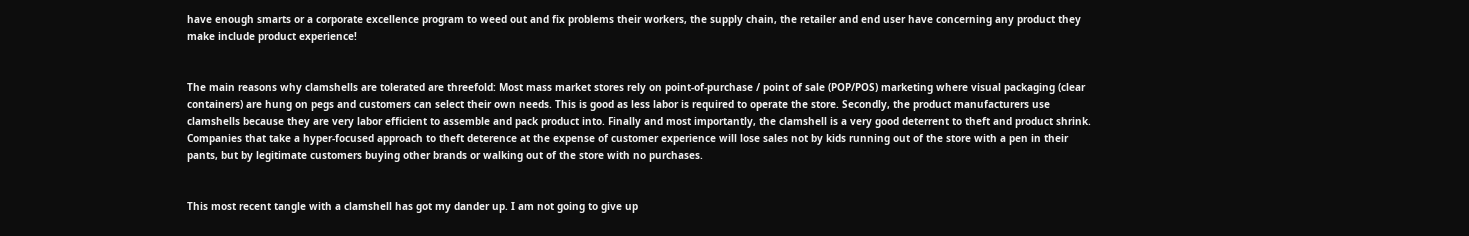have enough smarts or a corporate excellence program to weed out and fix problems their workers, the supply chain, the retailer and end user have concerning any product they make include product experience!


The main reasons why clamshells are tolerated are threefold: Most mass market stores rely on point-of-purchase / point of sale (POP/POS) marketing where visual packaging (clear containers) are hung on pegs and customers can select their own needs. This is good as less labor is required to operate the store. Secondly, the product manufacturers use clamshells because they are very labor efficient to assemble and pack product into. Finally and most importantly, the clamshell is a very good deterrent to theft and product shrink. Companies that take a hyper-focused approach to theft deterence at the expense of customer experience will lose sales not by kids running out of the store with a pen in their pants, but by legitimate customers buying other brands or walking out of the store with no purchases.


This most recent tangle with a clamshell has got my dander up. I am not going to give up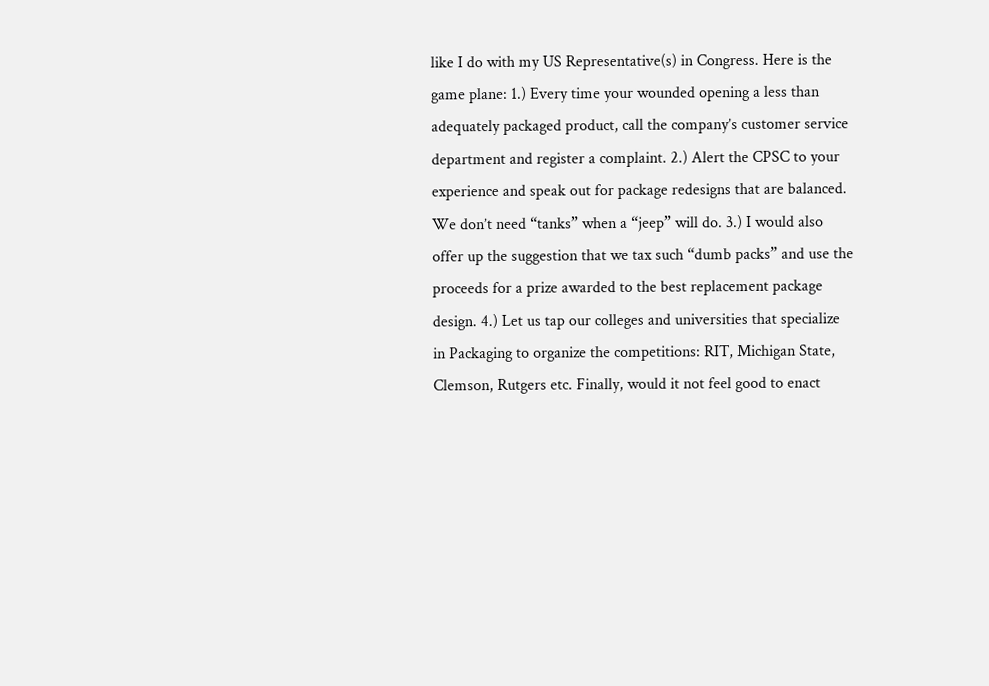like I do with my US Representative(s) in Congress. Here is the game plane: 1.) Every time your wounded opening a less than adequately packaged product, call the company’s customer service department and register a complaint. 2.) Alert the CPSC to your experience and speak out for package redesigns that are balanced. We don’t need “tanks” when a “jeep” will do. 3.) I would also offer up the suggestion that we tax such “dumb packs” and use the proceeds for a prize awarded to the best replacement package design. 4.) Let us tap our colleges and universities that specialize in Packaging to organize the competitions: RIT, Michigan State, Clemson, Rutgers etc. Finally, would it not feel good to enact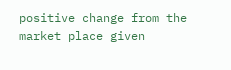positive change from the market place given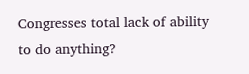Congresses total lack of ability to do anything?